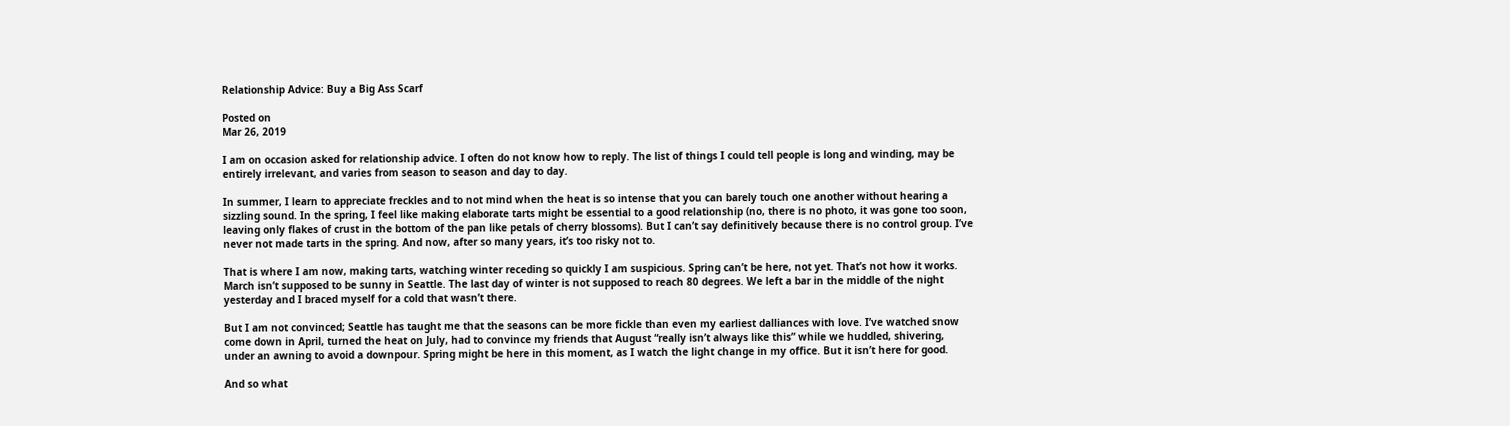Relationship Advice: Buy a Big Ass Scarf

Posted on
Mar 26, 2019

I am on occasion asked for relationship advice. I often do not know how to reply. The list of things I could tell people is long and winding, may be entirely irrelevant, and varies from season to season and day to day.

In summer, I learn to appreciate freckles and to not mind when the heat is so intense that you can barely touch one another without hearing a sizzling sound. In the spring, I feel like making elaborate tarts might be essential to a good relationship (no, there is no photo, it was gone too soon, leaving only flakes of crust in the bottom of the pan like petals of cherry blossoms). But I can’t say definitively because there is no control group. I’ve never not made tarts in the spring. And now, after so many years, it’s too risky not to.

That is where I am now, making tarts, watching winter receding so quickly I am suspicious. Spring can’t be here, not yet. That’s not how it works. March isn’t supposed to be sunny in Seattle. The last day of winter is not supposed to reach 80 degrees. We left a bar in the middle of the night yesterday and I braced myself for a cold that wasn’t there.

But I am not convinced; Seattle has taught me that the seasons can be more fickle than even my earliest dalliances with love. I’ve watched snow come down in April, turned the heat on July, had to convince my friends that August “really isn’t always like this” while we huddled, shivering, under an awning to avoid a downpour. Spring might be here in this moment, as I watch the light change in my office. But it isn’t here for good.

And so what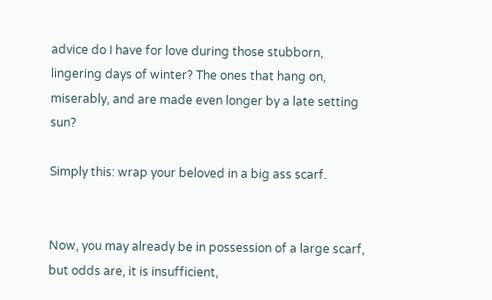advice do I have for love during those stubborn, lingering days of winter? The ones that hang on, miserably, and are made even longer by a late setting sun?

Simply this: wrap your beloved in a big ass scarf.


Now, you may already be in possession of a large scarf, but odds are, it is insufficient,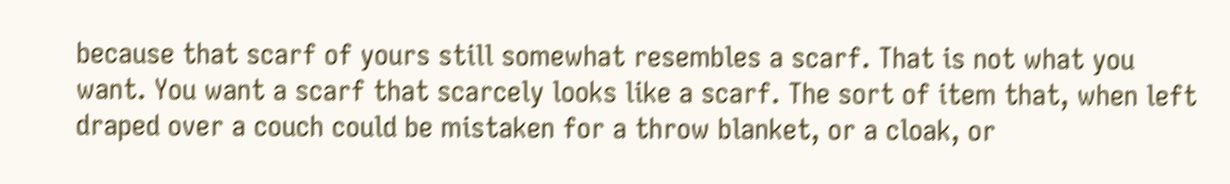because that scarf of yours still somewhat resembles a scarf. That is not what you want. You want a scarf that scarcely looks like a scarf. The sort of item that, when left draped over a couch could be mistaken for a throw blanket, or a cloak, or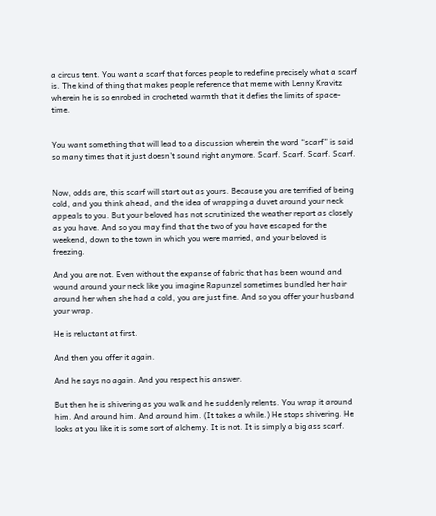a circus tent. You want a scarf that forces people to redefine precisely what a scarf is. The kind of thing that makes people reference that meme with Lenny Kravitz wherein he is so enrobed in crocheted warmth that it defies the limits of space-time.


You want something that will lead to a discussion wherein the word “scarf” is said so many times that it just doesn’t sound right anymore. Scarf. Scarf. Scarf. Scarf.


Now, odds are, this scarf will start out as yours. Because you are terrified of being cold, and you think ahead, and the idea of wrapping a duvet around your neck appeals to you. But your beloved has not scrutinized the weather report as closely as you have. And so you may find that the two of you have escaped for the weekend, down to the town in which you were married, and your beloved is freezing.

And you are not. Even without the expanse of fabric that has been wound and wound around your neck like you imagine Rapunzel sometimes bundled her hair around her when she had a cold, you are just fine. And so you offer your husband your wrap.

He is reluctant at first.

And then you offer it again.

And he says no again. And you respect his answer.

But then he is shivering as you walk and he suddenly relents. You wrap it around him. And around him. And around him. (It takes a while.) He stops shivering. He looks at you like it is some sort of alchemy. It is not. It is simply a big ass scarf.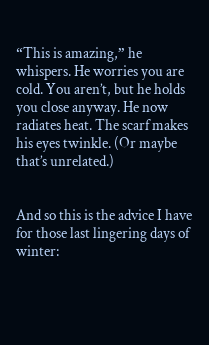“This is amazing,” he whispers. He worries you are cold. You aren’t, but he holds you close anyway. He now radiates heat. The scarf makes his eyes twinkle. (Or maybe that’s unrelated.)


And so this is the advice I have for those last lingering days of winter: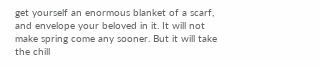get yourself an enormous blanket of a scarf, and envelope your beloved in it. It will not make spring come any sooner. But it will take the chill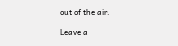out of the air.

Leave a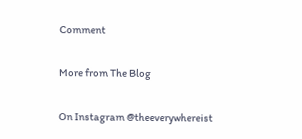Comment

More from The Blog

On Instagram @theeverywhereist